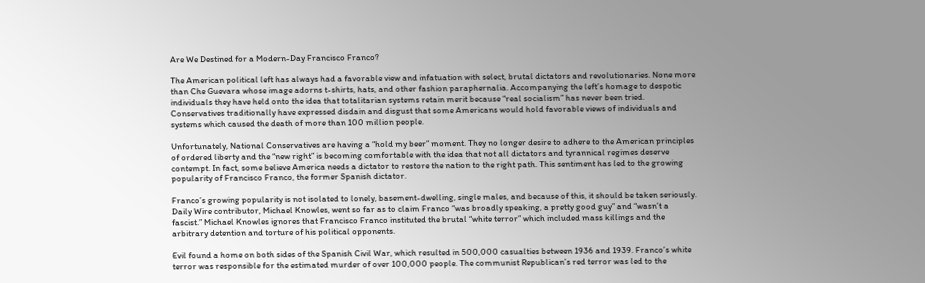Are We Destined for a Modern-Day Francisco Franco?

The American political left has always had a favorable view and infatuation with select, brutal dictators and revolutionaries. None more than Che Guevara whose image adorns t-shirts, hats, and other fashion paraphernalia. Accompanying the left’s homage to despotic individuals they have held onto the idea that totalitarian systems retain merit because “real socialism” has never been tried.
Conservatives traditionally have expressed disdain and disgust that some Americans would hold favorable views of individuals and systems which caused the death of more than 100 million people.

Unfortunately, National Conservatives are having a “hold my beer” moment. They no longer desire to adhere to the American principles of ordered liberty and the “new right” is becoming comfortable with the idea that not all dictators and tyrannical regimes deserve contempt. In fact, some believe America needs a dictator to restore the nation to the right path. This sentiment has led to the growing popularity of Francisco Franco, the former Spanish dictator.

Franco’s growing popularity is not isolated to lonely, basement-dwelling, single males, and because of this, it should be taken seriously. Daily Wire contributor, Michael Knowles, went so far as to claim Franco “was broadly speaking, a pretty good guy” and “wasn’t a fascist.” Michael Knowles ignores that Francisco Franco instituted the brutal “white terror” which included mass killings and the arbitrary detention and torture of his political opponents.

Evil found a home on both sides of the Spanish Civil War, which resulted in 500,000 casualties between 1936 and 1939. Franco’s white terror was responsible for the estimated murder of over 100,000 people. The communist Republican’s red terror was led to the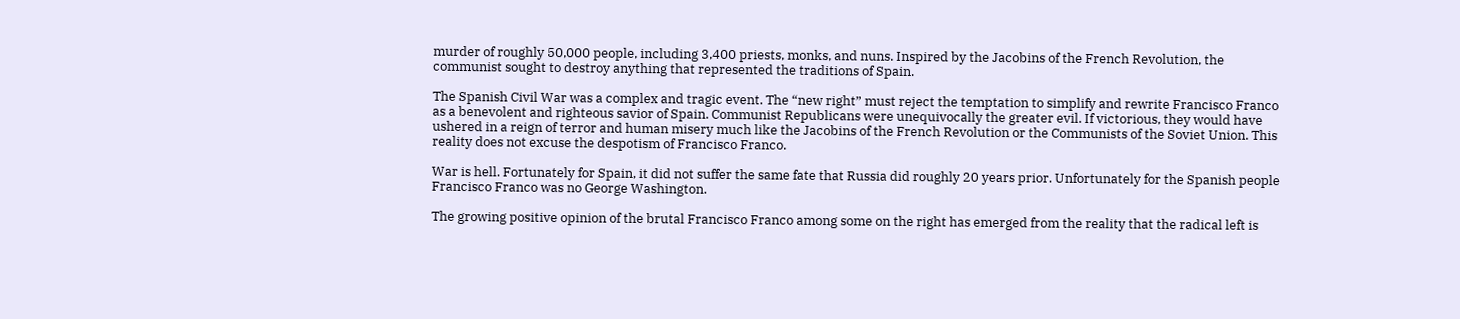murder of roughly 50,000 people, including 3,400 priests, monks, and nuns. Inspired by the Jacobins of the French Revolution, the communist sought to destroy anything that represented the traditions of Spain.

The Spanish Civil War was a complex and tragic event. The “new right” must reject the temptation to simplify and rewrite Francisco Franco as a benevolent and righteous savior of Spain. Communist Republicans were unequivocally the greater evil. If victorious, they would have ushered in a reign of terror and human misery much like the Jacobins of the French Revolution or the Communists of the Soviet Union. This reality does not excuse the despotism of Francisco Franco.

War is hell. Fortunately for Spain, it did not suffer the same fate that Russia did roughly 20 years prior. Unfortunately for the Spanish people Francisco Franco was no George Washington.

The growing positive opinion of the brutal Francisco Franco among some on the right has emerged from the reality that the radical left is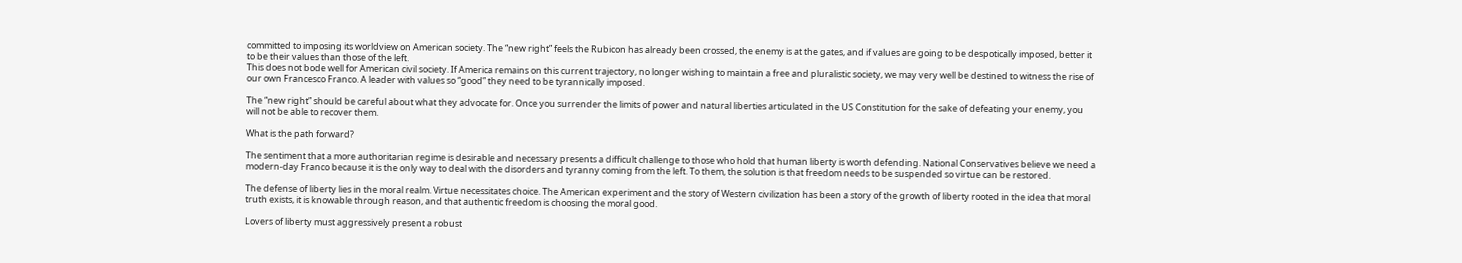committed to imposing its worldview on American society. The “new right” feels the Rubicon has already been crossed, the enemy is at the gates, and if values are going to be despotically imposed, better it to be their values than those of the left.
This does not bode well for American civil society. If America remains on this current trajectory, no longer wishing to maintain a free and pluralistic society, we may very well be destined to witness the rise of our own Francesco Franco. A leader with values so “good” they need to be tyrannically imposed.

The “new right” should be careful about what they advocate for. Once you surrender the limits of power and natural liberties articulated in the US Constitution for the sake of defeating your enemy, you will not be able to recover them.

What is the path forward?

The sentiment that a more authoritarian regime is desirable and necessary presents a difficult challenge to those who hold that human liberty is worth defending. National Conservatives believe we need a modern-day Franco because it is the only way to deal with the disorders and tyranny coming from the left. To them, the solution is that freedom needs to be suspended so virtue can be restored.

The defense of liberty lies in the moral realm. Virtue necessitates choice. The American experiment and the story of Western civilization has been a story of the growth of liberty rooted in the idea that moral truth exists, it is knowable through reason, and that authentic freedom is choosing the moral good.

Lovers of liberty must aggressively present a robust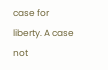case for liberty. A case not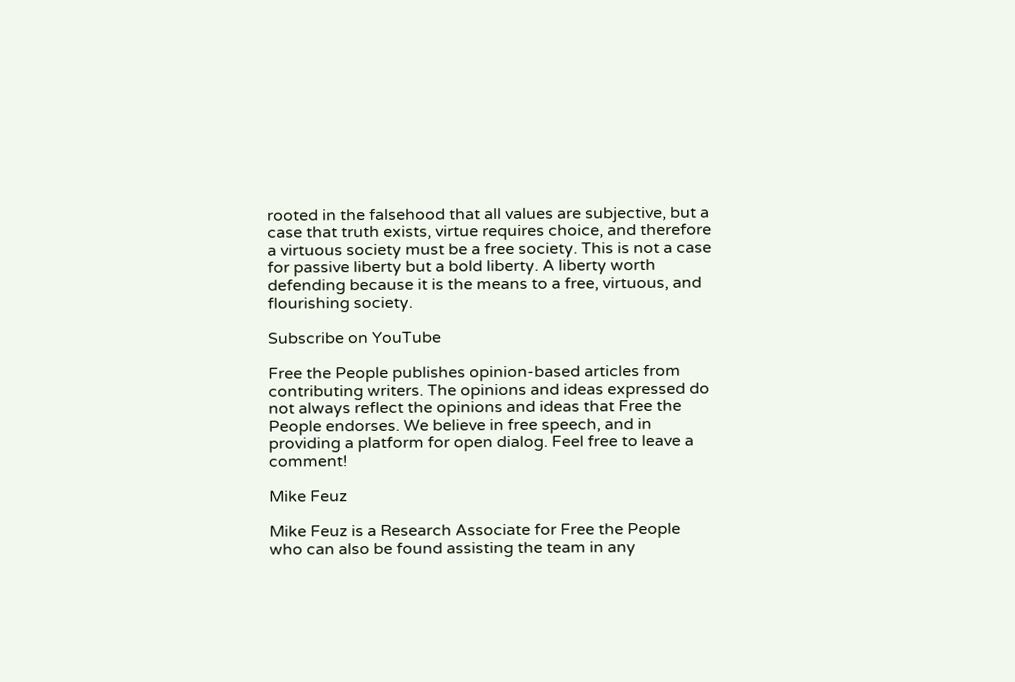rooted in the falsehood that all values are subjective, but a case that truth exists, virtue requires choice, and therefore a virtuous society must be a free society. This is not a case for passive liberty but a bold liberty. A liberty worth defending because it is the means to a free, virtuous, and flourishing society.

Subscribe on YouTube

Free the People publishes opinion-based articles from contributing writers. The opinions and ideas expressed do not always reflect the opinions and ideas that Free the People endorses. We believe in free speech, and in providing a platform for open dialog. Feel free to leave a comment!

Mike Feuz

Mike Feuz is a Research Associate for Free the People who can also be found assisting the team in any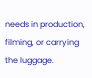needs in production, filming, or carrying the luggage.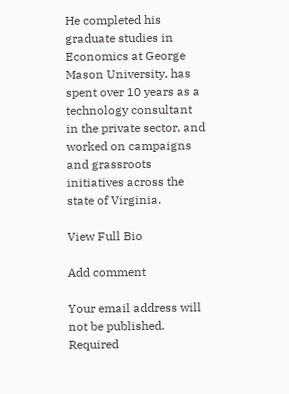He completed his graduate studies in Economics at George Mason University, has spent over 10 years as a technology consultant in the private sector, and worked on campaigns and grassroots initiatives across the state of Virginia.

View Full Bio

Add comment

Your email address will not be published. Required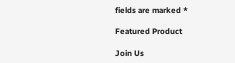fields are marked *

Featured Product

Join Us